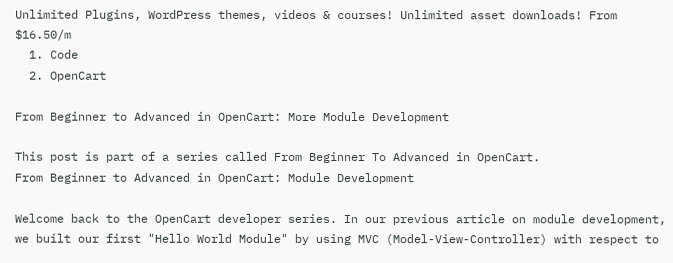Unlimited Plugins, WordPress themes, videos & courses! Unlimited asset downloads! From $16.50/m
  1. Code
  2. OpenCart

From Beginner to Advanced in OpenCart: More Module Development

This post is part of a series called From Beginner To Advanced in OpenCart.
From Beginner to Advanced in OpenCart: Module Development

Welcome back to the OpenCart developer series. In our previous article on module development, we built our first "Hello World Module" by using MVC (Model-View-Controller) with respect to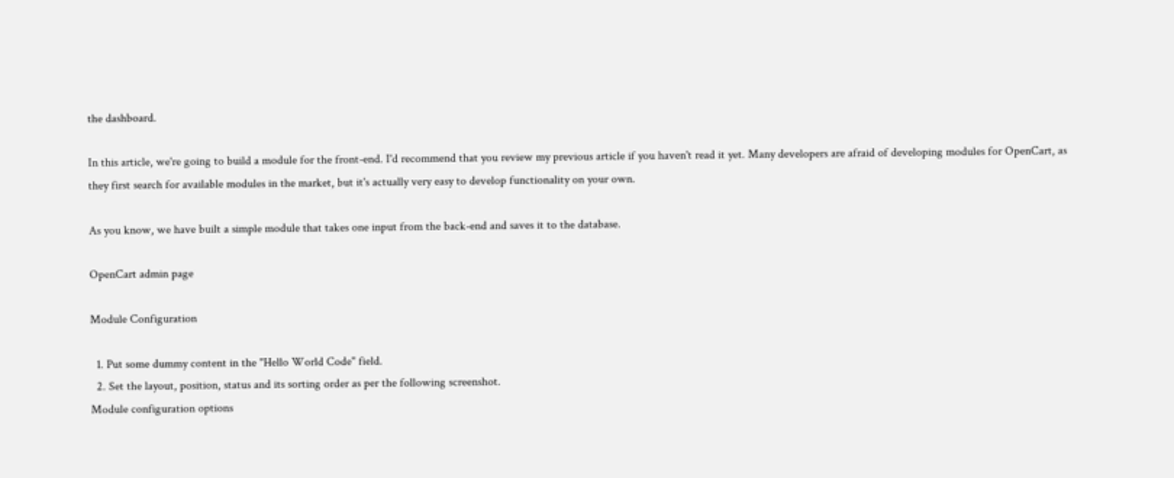the dashboard.

In this article, we're going to build a module for the front-end. I'd recommend that you review my previous article if you haven't read it yet. Many developers are afraid of developing modules for OpenCart, as they first search for available modules in the market, but it's actually very easy to develop functionality on your own.

As you know, we have built a simple module that takes one input from the back-end and saves it to the database.

OpenCart admin page

Module Configuration

  1. Put some dummy content in the "Hello World Code" field.
  2. Set the layout, position, status and its sorting order as per the following screenshot.
Module configuration options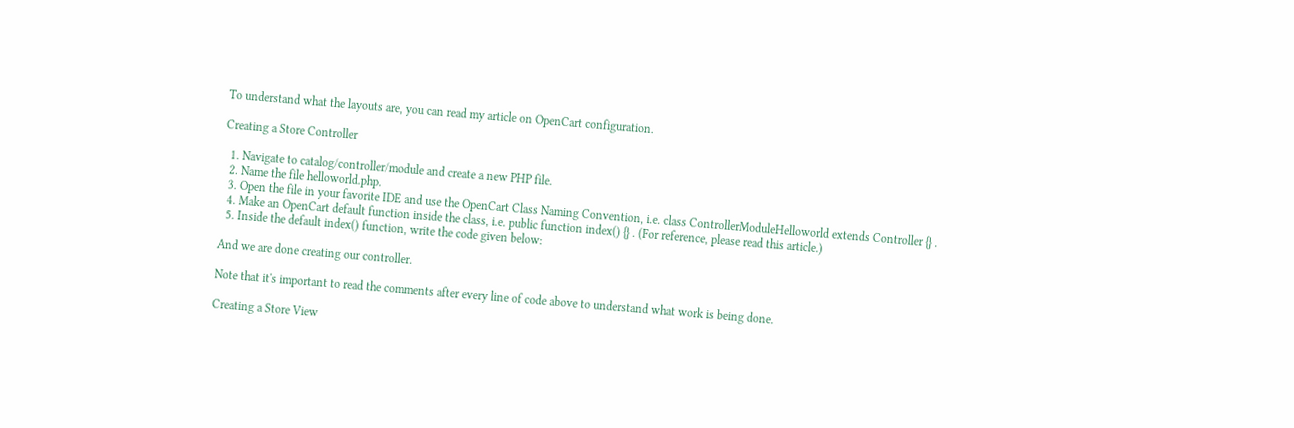To understand what the layouts are, you can read my article on OpenCart configuration.

Creating a Store Controller

  1. Navigate to catalog/controller/module and create a new PHP file.
  2. Name the file helloworld.php.
  3. Open the file in your favorite IDE and use the OpenCart Class Naming Convention, i.e. class ControllerModuleHelloworld extends Controller {} .
  4. Make an OpenCart default function inside the class, i.e. public function index() {} . (For reference, please read this article.)
  5. Inside the default index() function, write the code given below:

And we are done creating our controller.

Note that it's important to read the comments after every line of code above to understand what work is being done.

Creating a Store View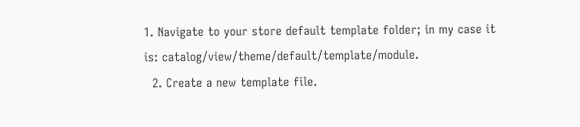1. Navigate to your store default template folder; in my case it is: catalog/view/theme/default/template/module.
  2. Create a new template file.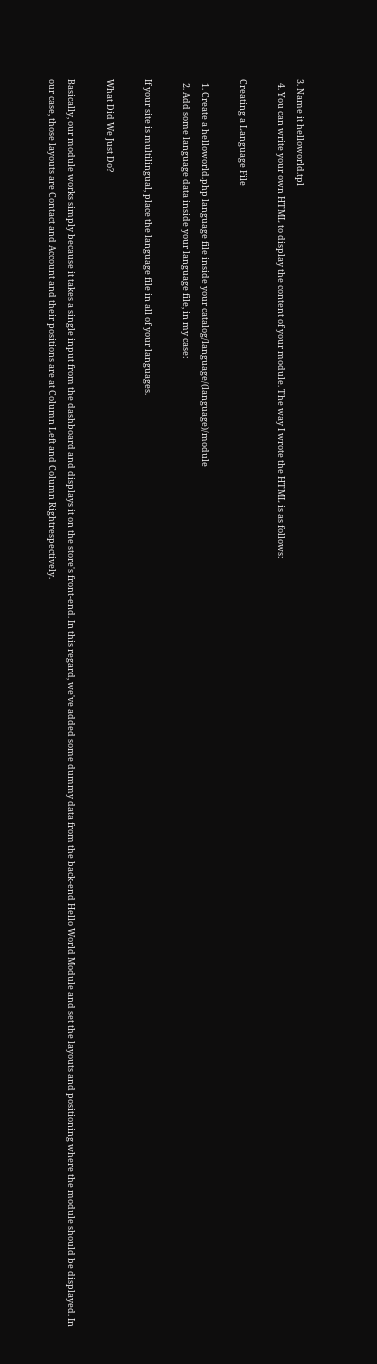3. Name it helloworld.tpl
  4. You can write your own HTML to display the content of your module. The way I wrote the HTML is as follows:

Creating a Language File

  1. Create a helloworld.php language file inside your catalog/language/(language)/module
  2. Add some language data inside your language file, in my case:

If your site is multilingual, place the language file in all of your languages.

What Did We Just Do?

Basically, our module works simply because it takes a single input from the dashboard and displays it on the store's front-end. In this regard, we've added some dummy data from the back-end Hello World Module and set the layouts and positioning where the module should be displayed. In our case, those layouts are Contact and Account and their positions are at Column Left and Column Rightrespectively.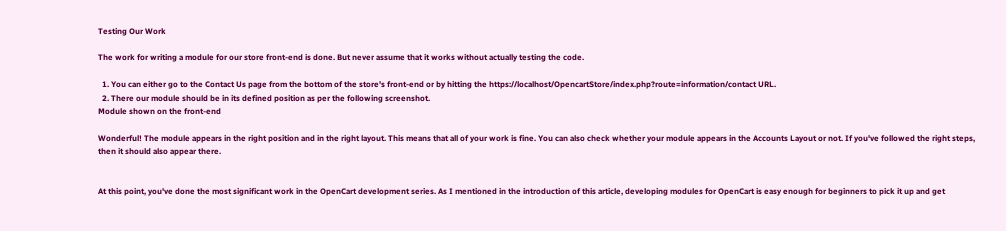Testing Our Work

The work for writing a module for our store front-end is done. But never assume that it works without actually testing the code.

  1. You can either go to the Contact Us page from the bottom of the store's front-end or by hitting the https://localhost/OpencartStore/index.php?route=information/contact URL.
  2. There our module should be in its defined position as per the following screenshot.
Module shown on the front-end

Wonderful! The module appears in the right position and in the right layout. This means that all of your work is fine. You can also check whether your module appears in the Accounts Layout or not. If you've followed the right steps, then it should also appear there.


At this point, you've done the most significant work in the OpenCart development series. As I mentioned in the introduction of this article, developing modules for OpenCart is easy enough for beginners to pick it up and get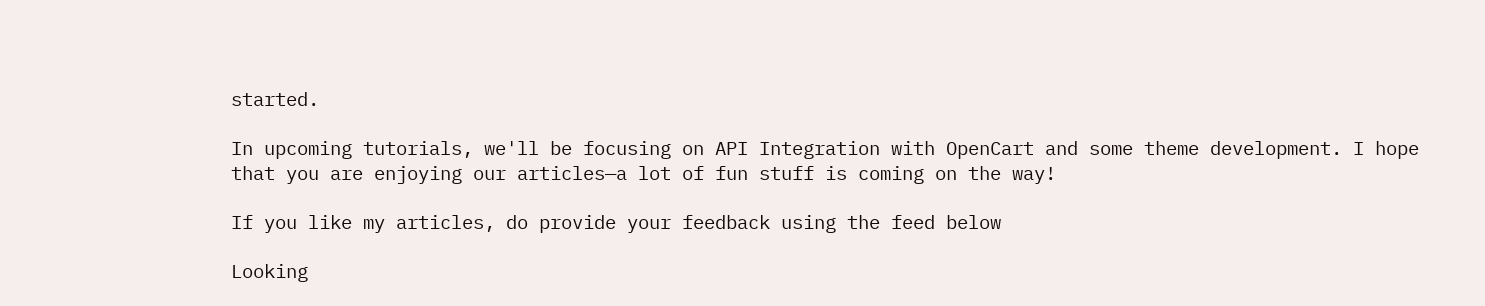started.

In upcoming tutorials, we'll be focusing on API Integration with OpenCart and some theme development. I hope that you are enjoying our articles—a lot of fun stuff is coming on the way!

If you like my articles, do provide your feedback using the feed below

Looking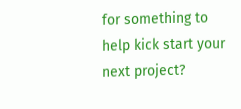for something to help kick start your next project?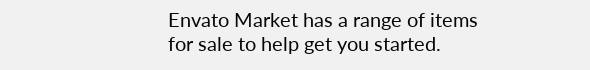Envato Market has a range of items for sale to help get you started.